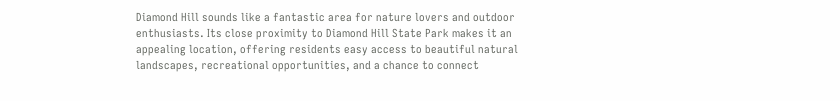Diamond Hill sounds like a fantastic area for nature lovers and outdoor enthusiasts. Its close proximity to Diamond Hill State Park makes it an appealing location, offering residents easy access to beautiful natural landscapes, recreational opportunities, and a chance to connect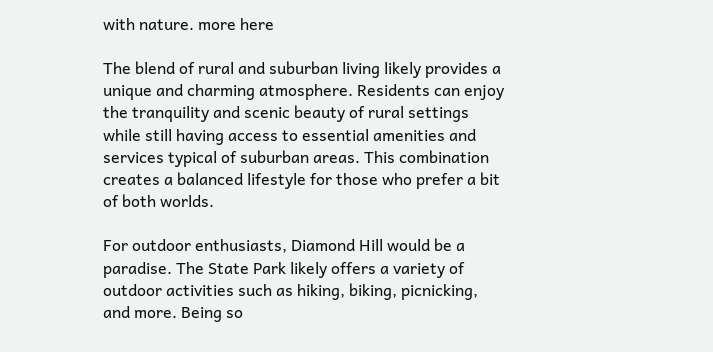with nature. more here

The blend of rural and suburban living likely provides a unique and charming atmosphere. Residents can enjoy the tranquility and scenic beauty of rural settings while still having access to essential amenities and services typical of suburban areas. This combination creates a balanced lifestyle for those who prefer a bit of both worlds.

For outdoor enthusiasts, Diamond Hill would be a paradise. The State Park likely offers a variety of outdoor activities such as hiking, biking, picnicking, and more. Being so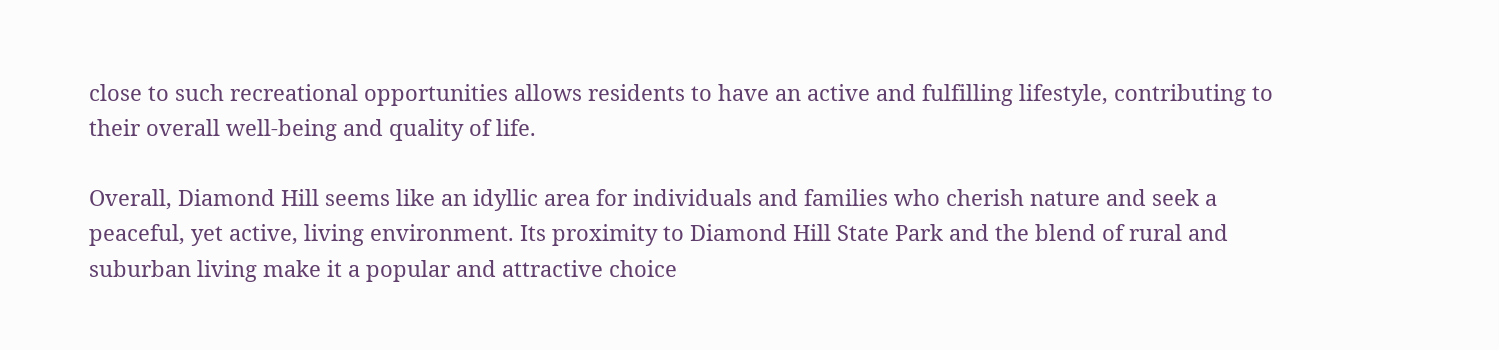close to such recreational opportunities allows residents to have an active and fulfilling lifestyle, contributing to their overall well-being and quality of life.

Overall, Diamond Hill seems like an idyllic area for individuals and families who cherish nature and seek a peaceful, yet active, living environment. Its proximity to Diamond Hill State Park and the blend of rural and suburban living make it a popular and attractive choice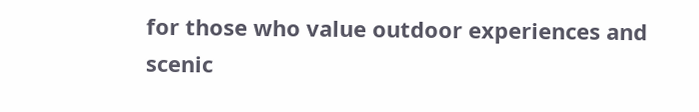for those who value outdoor experiences and scenic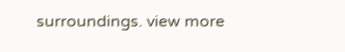surroundings. view more